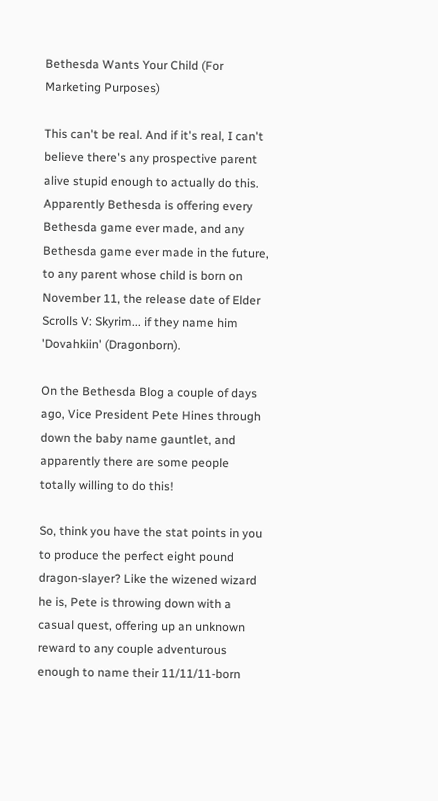Bethesda Wants Your Child (For Marketing Purposes)

This can't be real. And if it's real, I can't believe there's any prospective parent alive stupid enough to actually do this. Apparently Bethesda is offering every Bethesda game ever made, and any Bethesda game ever made in the future, to any parent whose child is born on November 11, the release date of Elder Scrolls V: Skyrim... if they name him 'Dovahkiin' (Dragonborn).

On the Bethesda Blog a couple of days ago, Vice President Pete Hines through down the baby name gauntlet, and apparently there are some people totally willing to do this!

So, think you have the stat points in you to produce the perfect eight pound dragon-slayer? Like the wizened wizard he is, Pete is throwing down with a casual quest, offering up an unknown reward to any couple adventurous enough to name their 11/11/11-born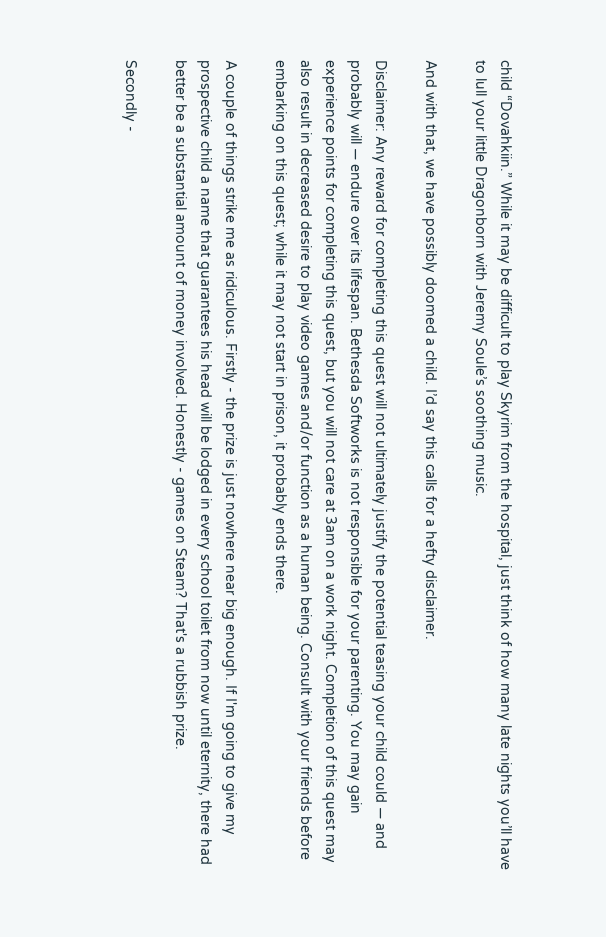child “Dovahkiin.” While it may be difficult to play Skyrim from the hospital, just think of how many late nights you’ll have to lull your little Dragonborn with Jeremy Soule’s soothing music.

And with that, we have possibly doomed a child. I’d say this calls for a hefty disclaimer.

Disclaimer: Any reward for completing this quest will not ultimately justify the potential teasing your child could — and probably will — endure over its lifespan. Bethesda Softworks is not responsible for your parenting. You may gain experience points for completing this quest, but you will not care at 3am on a work night. Completion of this quest may also result in decreased desire to play video games and/or function as a human being. Consult with your friends before embarking on this quest; while it may not start in prison, it probably ends there.

A couple of things strike me as ridiculous. Firstly - the prize is just nowhere near big enough. If I'm going to give my prospective child a name that guarantees his head will be lodged in every school toilet from now until eternity, there had better be a substantial amount of money involved. Honestly - games on Steam? That's a rubbish prize.

Secondly -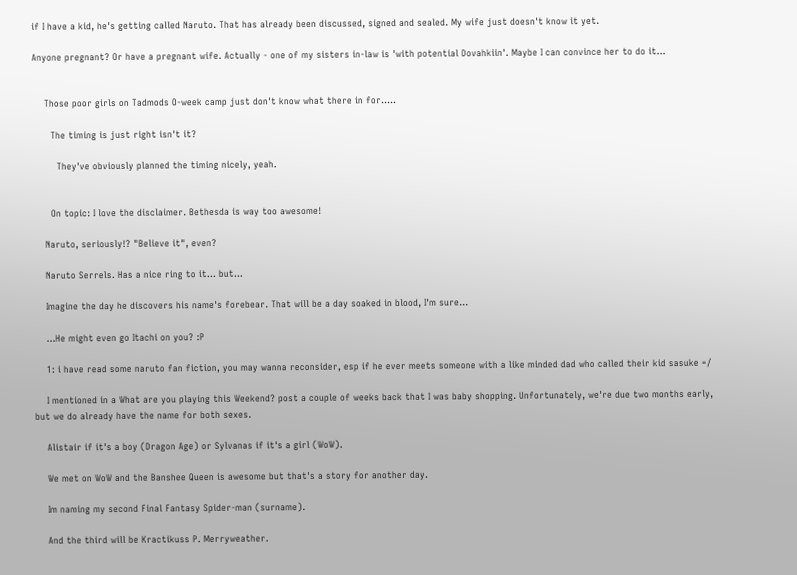if I have a kid, he's getting called Naruto. That has already been discussed, signed and sealed. My wife just doesn't know it yet.

Anyone pregnant? Or have a pregnant wife. Actually - one of my sisters in-law is 'with potential Dovahkiin'. Maybe I can convince her to do it...


    Those poor girls on Tadmods O-week camp just don't know what there in for.....

      The timing is just right isn't it?

        They've obviously planned the timing nicely, yeah.


      On topic: I love the disclaimer. Bethesda is way too awesome!

    Naruto, seriously!? "Believe it", even?

    Naruto Serrels. Has a nice ring to it... but...

    Imagine the day he discovers his name's forebear. That will be a day soaked in blood, I'm sure...

    ...He might even go Itachi on you? :P

    1: i have read some naruto fan fiction, you may wanna reconsider, esp if he ever meets someone with a like minded dad who called their kid sasuke =/

    I mentioned in a What are you playing this Weekend? post a couple of weeks back that I was baby shopping. Unfortunately, we're due two months early, but we do already have the name for both sexes.

    Alistair if it's a boy (Dragon Age) or Sylvanas if it's a girl (WoW).

    We met on WoW and the Banshee Queen is awesome but that's a story for another day.

    Im naming my second Final Fantasy Spider-man (surname).

    And the third will be Kractikuss P. Merryweather.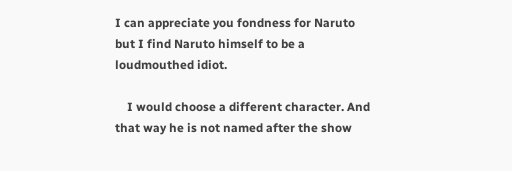I can appreciate you fondness for Naruto but I find Naruto himself to be a loudmouthed idiot.

    I would choose a different character. And that way he is not named after the show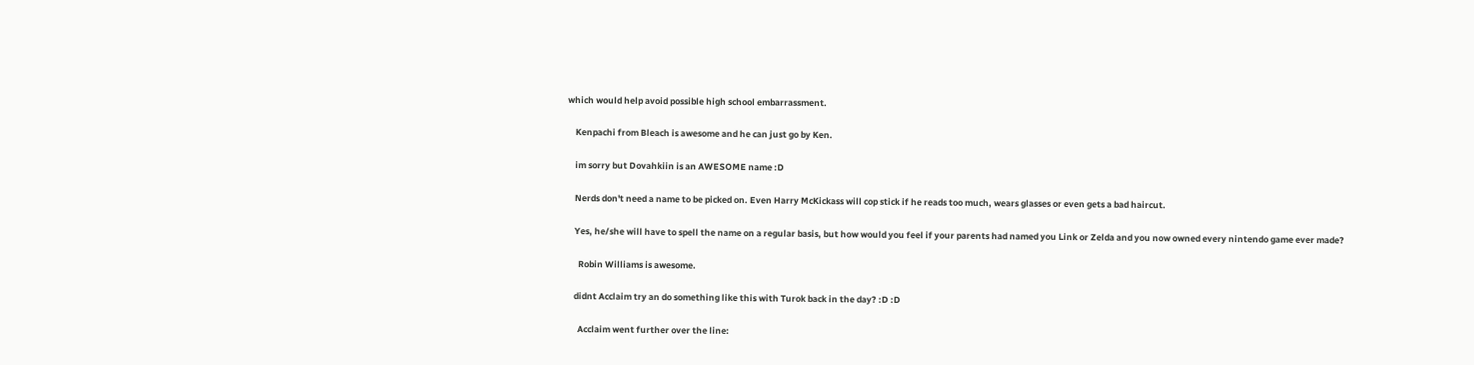which would help avoid possible high school embarrassment.

    Kenpachi from Bleach is awesome and he can just go by Ken.

    im sorry but Dovahkiin is an AWESOME name :D

    Nerds don't need a name to be picked on. Even Harry McKickass will cop stick if he reads too much, wears glasses or even gets a bad haircut.

    Yes, he/she will have to spell the name on a regular basis, but how would you feel if your parents had named you Link or Zelda and you now owned every nintendo game ever made?

      Robin Williams is awesome.

    didnt Acclaim try an do something like this with Turok back in the day? :D :D

      Acclaim went further over the line: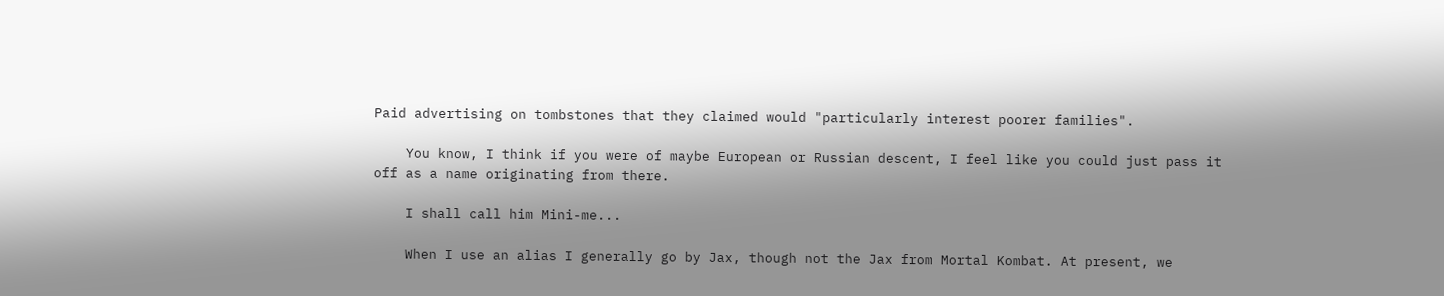Paid advertising on tombstones that they claimed would "particularly interest poorer families".

    You know, I think if you were of maybe European or Russian descent, I feel like you could just pass it off as a name originating from there.

    I shall call him Mini-me...

    When I use an alias I generally go by Jax, though not the Jax from Mortal Kombat. At present, we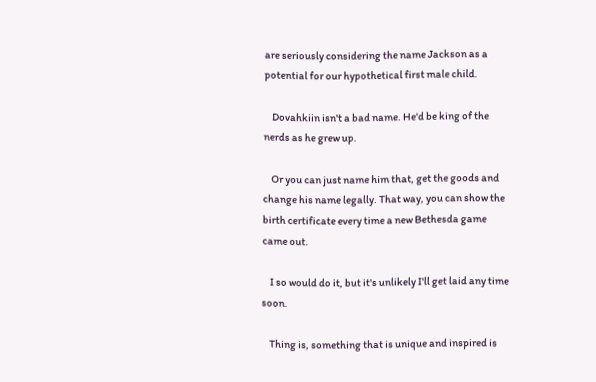are seriously considering the name Jackson as a potential for our hypothetical first male child.

    Dovahkiin isn't a bad name. He'd be king of the nerds as he grew up.

    Or you can just name him that, get the goods and change his name legally. That way, you can show the birth certificate every time a new Bethesda game came out.

    I so would do it, but it's unlikely I'll get laid any time soon.

    Thing is, something that is unique and inspired is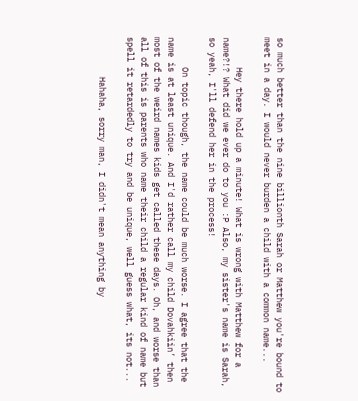so much better than the nine billionth Sarah or Matthew you're bound to meet in a day. I would never burden a child with a common name...

      Hey there hold up a minute! What is wrong with Matthew for a name?!? What did we ever do to you :P Also, my sister's name is Sarah, so yeah, I'll defend her in the process!

      On topic though, the name could be much worse. I agree that the name is at least unique. And I'd rather call my child Dovahkiin’ then most of the weird names kids get called these days. Oh, and worse than all of this is parents who name their child a regular kind of name but spell it retardedly to try and be unique, well guess what, its not...

        Hahaha, sorry man, I didn't mean anything by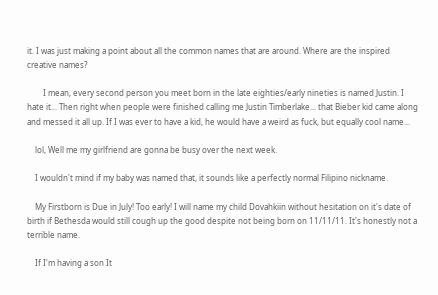it. I was just making a point about all the common names that are around. Where are the inspired creative names?

        I mean, every second person you meet born in the late eighties/early nineties is named Justin. I hate it... Then right when people were finished calling me Justin Timberlake... that Bieber kid came along and messed it all up. If I was ever to have a kid, he would have a weird as fuck, but equally cool name...

    lol, Well me my girlfriend are gonna be busy over the next week.

    I wouldn't mind if my baby was named that, it sounds like a perfectly normal Filipino nickname.

    My Firstborn is Due in July! Too early! I will name my child Dovahkiin without hesitation on it's date of birth if Bethesda would still cough up the good despite not being born on 11/11/11. It's honestly not a terrible name.

    If I'm having a son It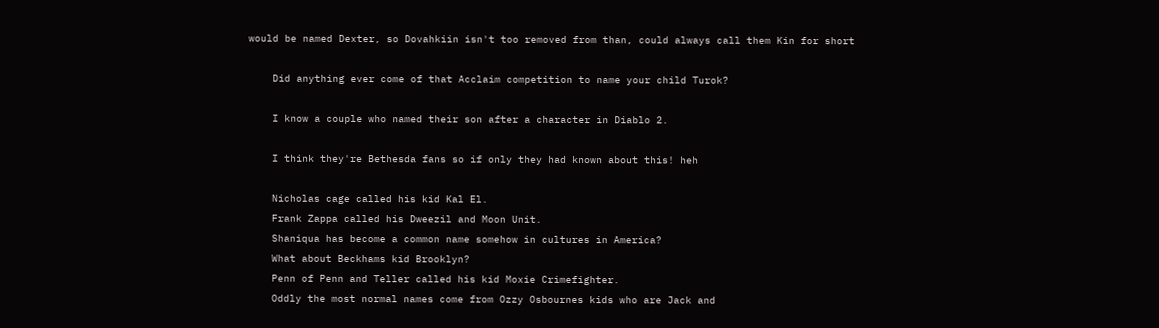would be named Dexter, so Dovahkiin isn't too removed from than, could always call them Kin for short

    Did anything ever come of that Acclaim competition to name your child Turok?

    I know a couple who named their son after a character in Diablo 2.

    I think they're Bethesda fans so if only they had known about this! heh

    Nicholas cage called his kid Kal El.
    Frank Zappa called his Dweezil and Moon Unit.
    Shaniqua has become a common name somehow in cultures in America?
    What about Beckhams kid Brooklyn?
    Penn of Penn and Teller called his kid Moxie Crimefighter.
    Oddly the most normal names come from Ozzy Osbournes kids who are Jack and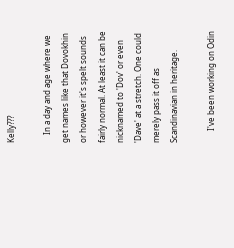Kelly???

    In a day and age where we get names like that Dovokhin or however it's spelt sounds fairly normal. At least it can be nicknamed to 'Dov' or even 'Dave' at a stretch. One could merely pass it off as Scandinavian in heritage.

      I've been working on Odin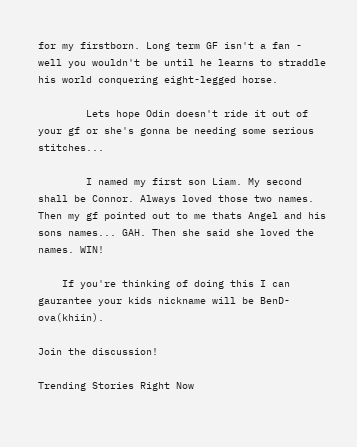for my firstborn. Long term GF isn't a fan - well you wouldn't be until he learns to straddle his world conquering eight-legged horse.

        Lets hope Odin doesn't ride it out of your gf or she's gonna be needing some serious stitches...

        I named my first son Liam. My second shall be Connor. Always loved those two names. Then my gf pointed out to me thats Angel and his sons names... GAH. Then she said she loved the names. WIN!

    If you're thinking of doing this I can gaurantee your kids nickname will be BenD-ova(khiin).

Join the discussion!

Trending Stories Right Now